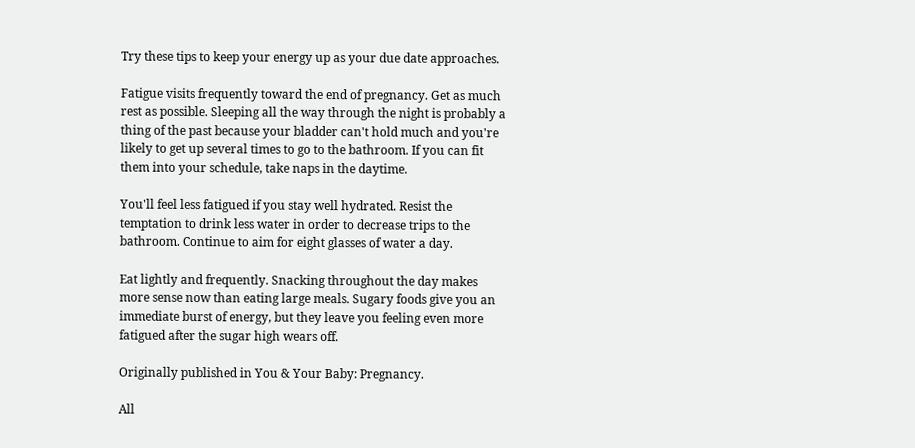Try these tips to keep your energy up as your due date approaches.

Fatigue visits frequently toward the end of pregnancy. Get as much rest as possible. Sleeping all the way through the night is probably a thing of the past because your bladder can't hold much and you're likely to get up several times to go to the bathroom. If you can fit them into your schedule, take naps in the daytime.

You'll feel less fatigued if you stay well hydrated. Resist the temptation to drink less water in order to decrease trips to the bathroom. Continue to aim for eight glasses of water a day.

Eat lightly and frequently. Snacking throughout the day makes more sense now than eating large meals. Sugary foods give you an immediate burst of energy, but they leave you feeling even more fatigued after the sugar high wears off.

Originally published in You & Your Baby: Pregnancy.

All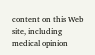content on this Web site, including medical opinion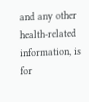and any other health-related information, is for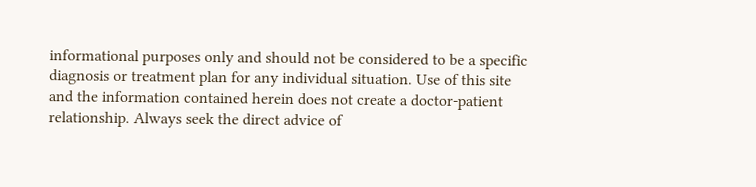informational purposes only and should not be considered to be a specific diagnosis or treatment plan for any individual situation. Use of this site and the information contained herein does not create a doctor-patient relationship. Always seek the direct advice of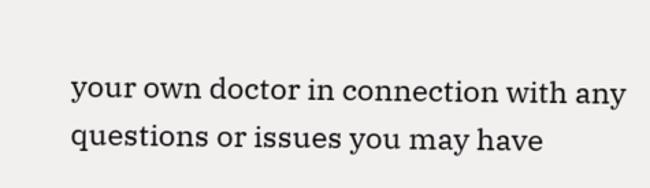your own doctor in connection with any questions or issues you may have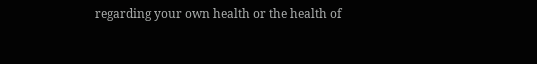regarding your own health or the health of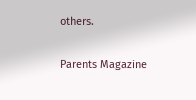others.

Parents Magazine